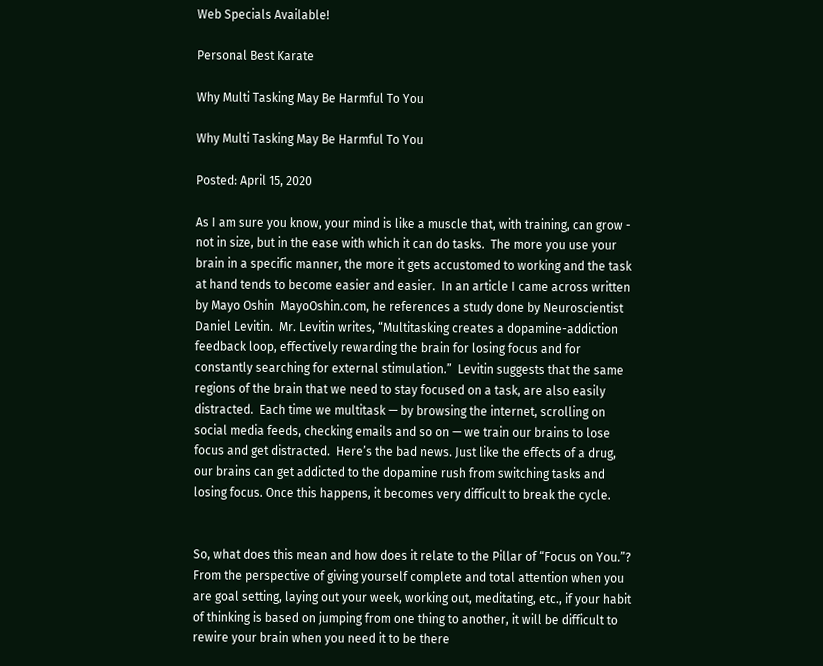Web Specials Available!

Personal Best Karate

Why Multi Tasking May Be Harmful To You

Why Multi Tasking May Be Harmful To You

Posted: April 15, 2020

As I am sure you know, your mind is like a muscle that, with training, can grow - not in size, but in the ease with which it can do tasks.  The more you use your brain in a specific manner, the more it gets accustomed to working and the task at hand tends to become easier and easier.  In an article I came across written by Mayo Oshin  MayoOshin.com, he references a study done by Neuroscientist Daniel Levitin.  Mr. Levitin writes, “Multitasking creates a dopamine-addiction feedback loop, effectively rewarding the brain for losing focus and for constantly searching for external stimulation.”  Levitin suggests that the same regions of the brain that we need to stay focused on a task, are also easily distracted.  Each time we multitask — by browsing the internet, scrolling on social media feeds, checking emails and so on — we train our brains to lose focus and get distracted.  Here’s the bad news. Just like the effects of a drug, our brains can get addicted to the dopamine rush from switching tasks and losing focus. Once this happens, it becomes very difficult to break the cycle.


So, what does this mean and how does it relate to the Pillar of “Focus on You.”?  From the perspective of giving yourself complete and total attention when you are goal setting, laying out your week, working out, meditating, etc., if your habit of thinking is based on jumping from one thing to another, it will be difficult to rewire your brain when you need it to be there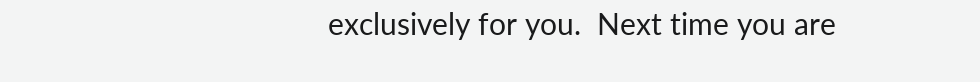exclusively for you.  Next time you are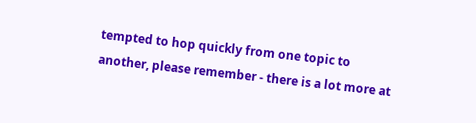tempted to hop quickly from one topic to another, please remember - there is a lot more at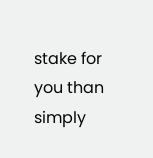stake for you than simply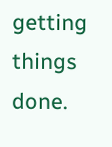getting things done.